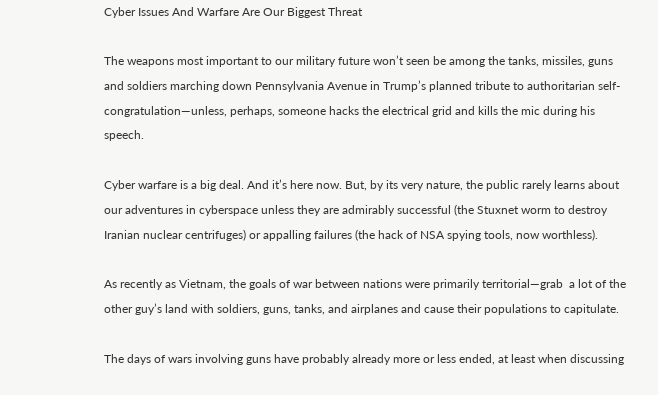Cyber Issues And Warfare Are Our Biggest Threat

The weapons most important to our military future won’t seen be among the tanks, missiles, guns and soldiers marching down Pennsylvania Avenue in Trump’s planned tribute to authoritarian self-congratulation—unless, perhaps, someone hacks the electrical grid and kills the mic during his speech.

Cyber warfare is a big deal. And it’s here now. But, by its very nature, the public rarely learns about our adventures in cyberspace unless they are admirably successful (the Stuxnet worm to destroy Iranian nuclear centrifuges) or appalling failures (the hack of NSA spying tools, now worthless).

As recently as Vietnam, the goals of war between nations were primarily territorial—grab  a lot of the other guy’s land with soldiers, guns, tanks, and airplanes and cause their populations to capitulate.

The days of wars involving guns have probably already more or less ended, at least when discussing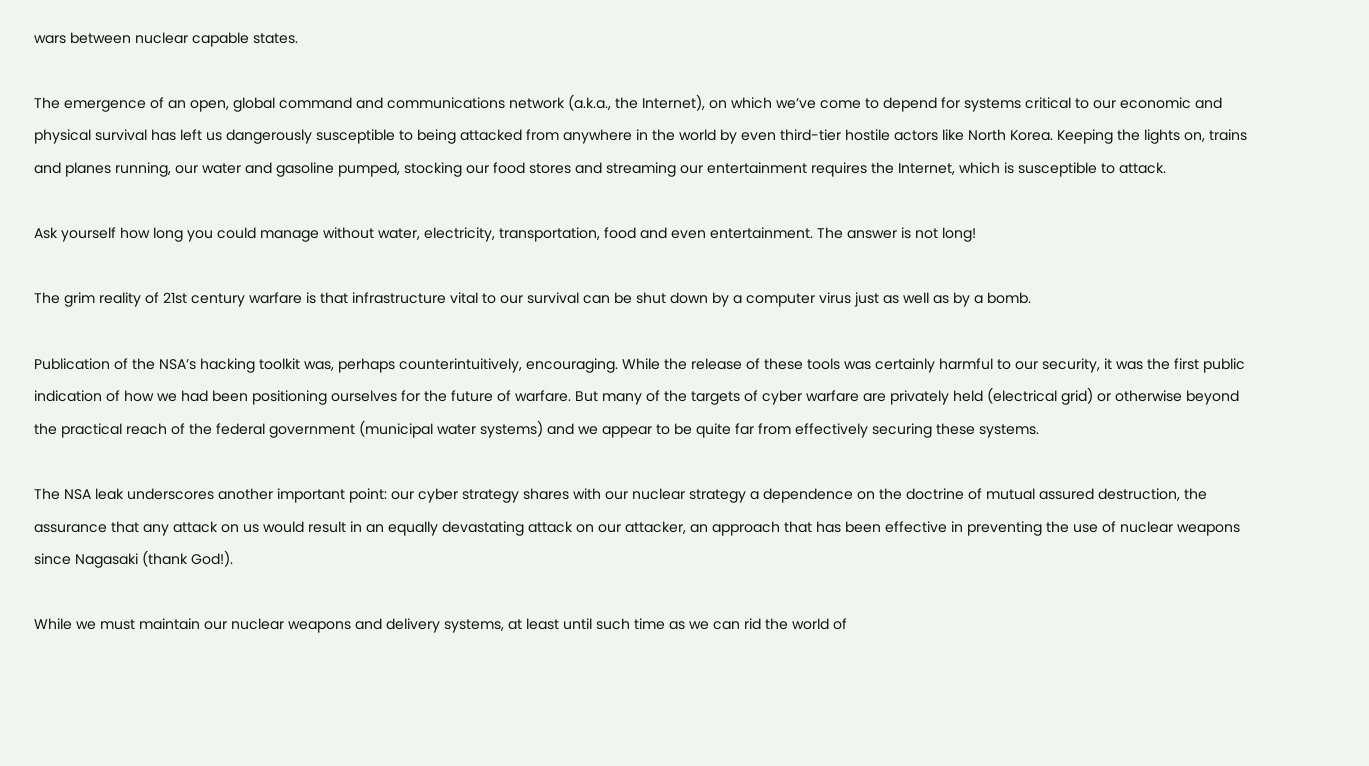wars between nuclear capable states.

The emergence of an open, global command and communications network (a.k.a., the Internet), on which we’ve come to depend for systems critical to our economic and physical survival has left us dangerously susceptible to being attacked from anywhere in the world by even third-tier hostile actors like North Korea. Keeping the lights on, trains and planes running, our water and gasoline pumped, stocking our food stores and streaming our entertainment requires the Internet, which is susceptible to attack.

Ask yourself how long you could manage without water, electricity, transportation, food and even entertainment. The answer is not long!

The grim reality of 21st century warfare is that infrastructure vital to our survival can be shut down by a computer virus just as well as by a bomb.

Publication of the NSA’s hacking toolkit was, perhaps counterintuitively, encouraging. While the release of these tools was certainly harmful to our security, it was the first public indication of how we had been positioning ourselves for the future of warfare. But many of the targets of cyber warfare are privately held (electrical grid) or otherwise beyond the practical reach of the federal government (municipal water systems) and we appear to be quite far from effectively securing these systems.

The NSA leak underscores another important point: our cyber strategy shares with our nuclear strategy a dependence on the doctrine of mutual assured destruction, the assurance that any attack on us would result in an equally devastating attack on our attacker, an approach that has been effective in preventing the use of nuclear weapons since Nagasaki (thank God!).

While we must maintain our nuclear weapons and delivery systems, at least until such time as we can rid the world of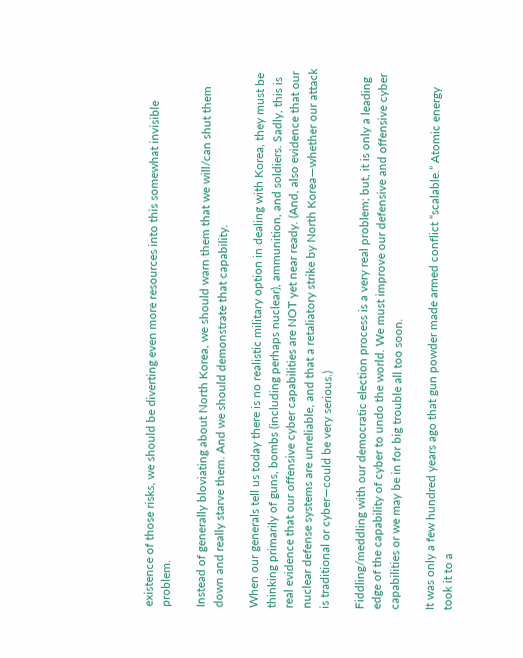existence of those risks, we should be diverting even more resources into this somewhat invisible problem.

Instead of generally bloviating about North Korea, we should warn them that we will/can shut them down and really starve them. And we should demonstrate that capability.

When our generals tell us today there is no realistic military option in dealing with Korea, they must be thinking primarily of guns, bombs (including perhaps nuclear), ammunition, and soldiers. Sadly, this is real evidence that our offensive cyber capabilities are NOT yet near ready. (And, also evidence that our nuclear defense systems are unreliable, and that a retaliatory strike by North Korea—whether our attack is traditional or cyber—could be very serious.)

Fiddling/meddling with our democratic election process is a very real problem; but, it is only a leading edge of the capability of cyber to undo the world. We must improve our defensive and offensive cyber capabilities or we may be in for big trouble all too soon.

It was only a few hundred years ago that gun powder made armed conflict “scalable.” Atomic energy took it to a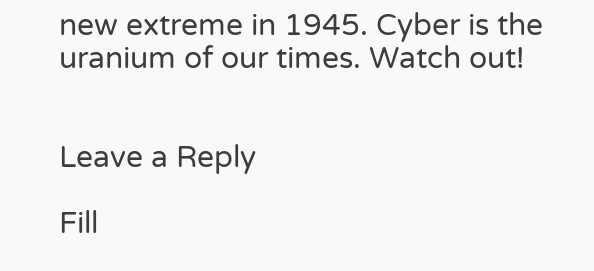new extreme in 1945. Cyber is the uranium of our times. Watch out!


Leave a Reply

Fill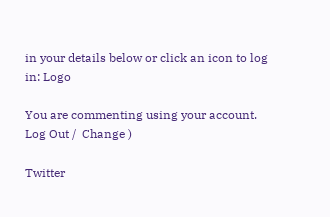in your details below or click an icon to log in: Logo

You are commenting using your account. Log Out /  Change )

Twitter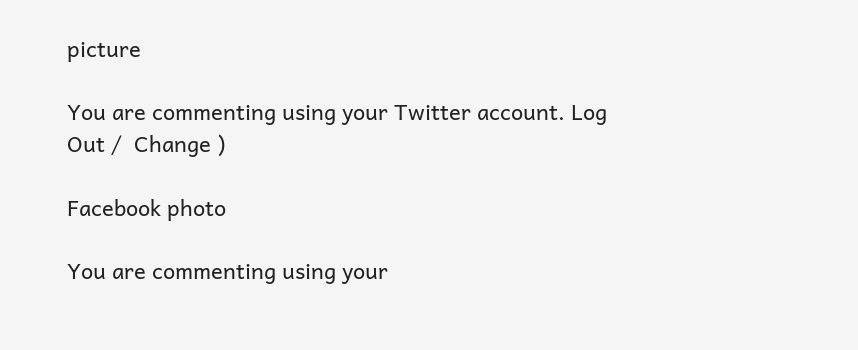picture

You are commenting using your Twitter account. Log Out /  Change )

Facebook photo

You are commenting using your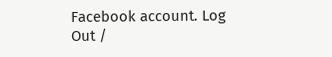Facebook account. Log Out /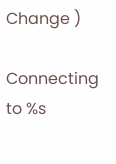Change )

Connecting to %s